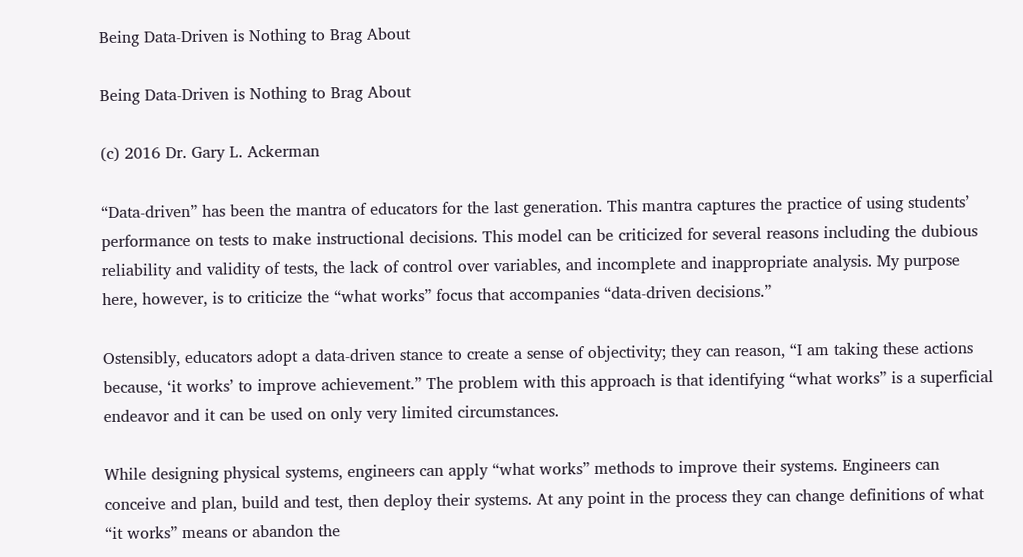Being Data-Driven is Nothing to Brag About

Being Data-Driven is Nothing to Brag About

(c) 2016 Dr. Gary L. Ackerman

“Data-driven” has been the mantra of educators for the last generation. This mantra captures the practice of using students’ performance on tests to make instructional decisions. This model can be criticized for several reasons including the dubious reliability and validity of tests, the lack of control over variables, and incomplete and inappropriate analysis. My purpose here, however, is to criticize the “what works” focus that accompanies “data-driven decisions.”

Ostensibly, educators adopt a data-driven stance to create a sense of objectivity; they can reason, “I am taking these actions because, ‘it works’ to improve achievement.” The problem with this approach is that identifying “what works” is a superficial endeavor and it can be used on only very limited circumstances.

While designing physical systems, engineers can apply “what works” methods to improve their systems. Engineers can conceive and plan, build and test, then deploy their systems. At any point in the process they can change definitions of what “it works” means or abandon the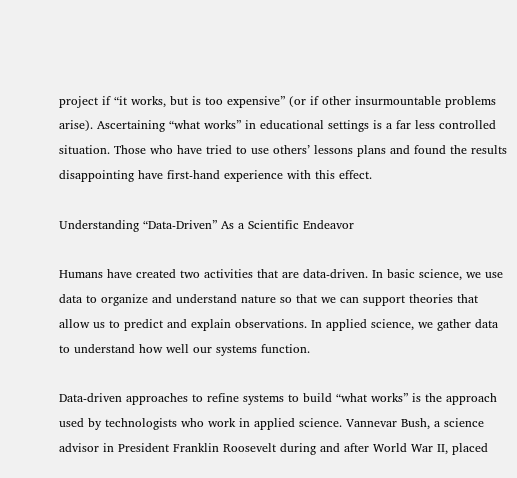project if “it works, but is too expensive” (or if other insurmountable problems arise). Ascertaining “what works” in educational settings is a far less controlled situation. Those who have tried to use others’ lessons plans and found the results disappointing have first-hand experience with this effect.

Understanding “Data-Driven” As a Scientific Endeavor

Humans have created two activities that are data-driven. In basic science, we use data to organize and understand nature so that we can support theories that allow us to predict and explain observations. In applied science, we gather data to understand how well our systems function.

Data-driven approaches to refine systems to build “what works” is the approach used by technologists who work in applied science. Vannevar Bush, a science advisor in President Franklin Roosevelt during and after World War II, placed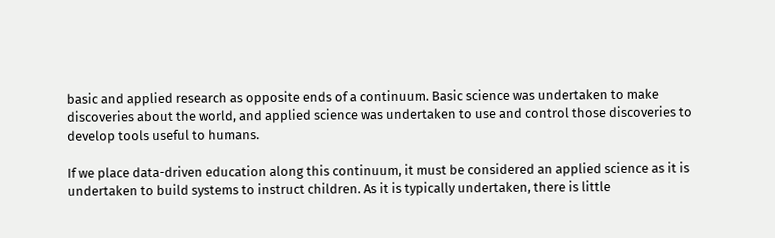basic and applied research as opposite ends of a continuum. Basic science was undertaken to make discoveries about the world, and applied science was undertaken to use and control those discoveries to develop tools useful to humans.

If we place data-driven education along this continuum, it must be considered an applied science as it is undertaken to build systems to instruct children. As it is typically undertaken, there is little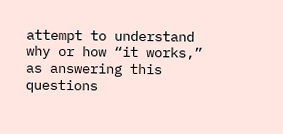attempt to understand why or how “it works,” as answering this questions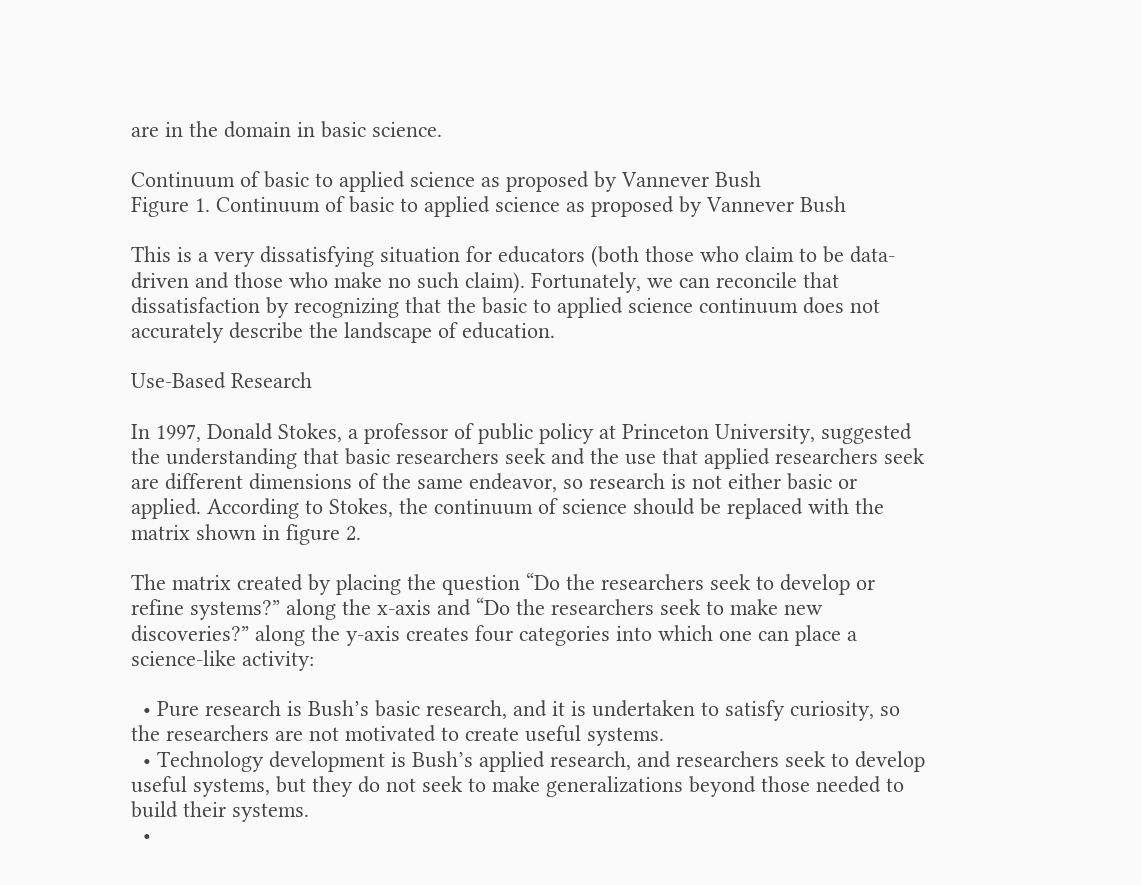are in the domain in basic science.

Continuum of basic to applied science as proposed by Vannever Bush
Figure 1. Continuum of basic to applied science as proposed by Vannever Bush

This is a very dissatisfying situation for educators (both those who claim to be data-driven and those who make no such claim). Fortunately, we can reconcile that dissatisfaction by recognizing that the basic to applied science continuum does not accurately describe the landscape of education.

Use-Based Research

In 1997, Donald Stokes, a professor of public policy at Princeton University, suggested the understanding that basic researchers seek and the use that applied researchers seek are different dimensions of the same endeavor, so research is not either basic or applied. According to Stokes, the continuum of science should be replaced with the matrix shown in figure 2.

The matrix created by placing the question “Do the researchers seek to develop or refine systems?” along the x-axis and “Do the researchers seek to make new discoveries?” along the y-axis creates four categories into which one can place a science-like activity:

  • Pure research is Bush’s basic research, and it is undertaken to satisfy curiosity, so the researchers are not motivated to create useful systems.
  • Technology development is Bush’s applied research, and researchers seek to develop useful systems, but they do not seek to make generalizations beyond those needed to build their systems.
  •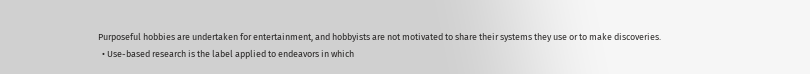Purposeful hobbies are undertaken for entertainment, and hobbyists are not motivated to share their systems they use or to make discoveries.
  • Use-based research is the label applied to endeavors in which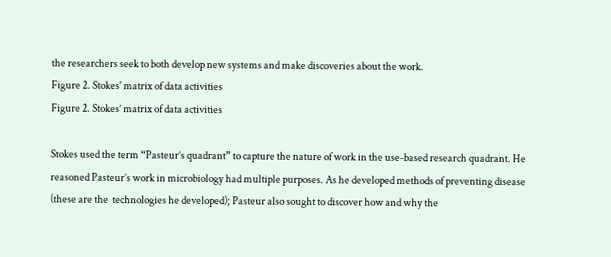the researchers seek to both develop new systems and make discoveries about the work.
Figure 2. Stokes' matrix of data activities
Figure 2. Stokes’ matrix of data activities

Stokes used the term “Pasteur’s quadrant” to capture the nature of work in the use-based research quadrant. He reasoned Pasteur’s work in microbiology had multiple purposes. As he developed methods of preventing disease (these are the  technologies he developed); Pasteur also sought to discover how and why the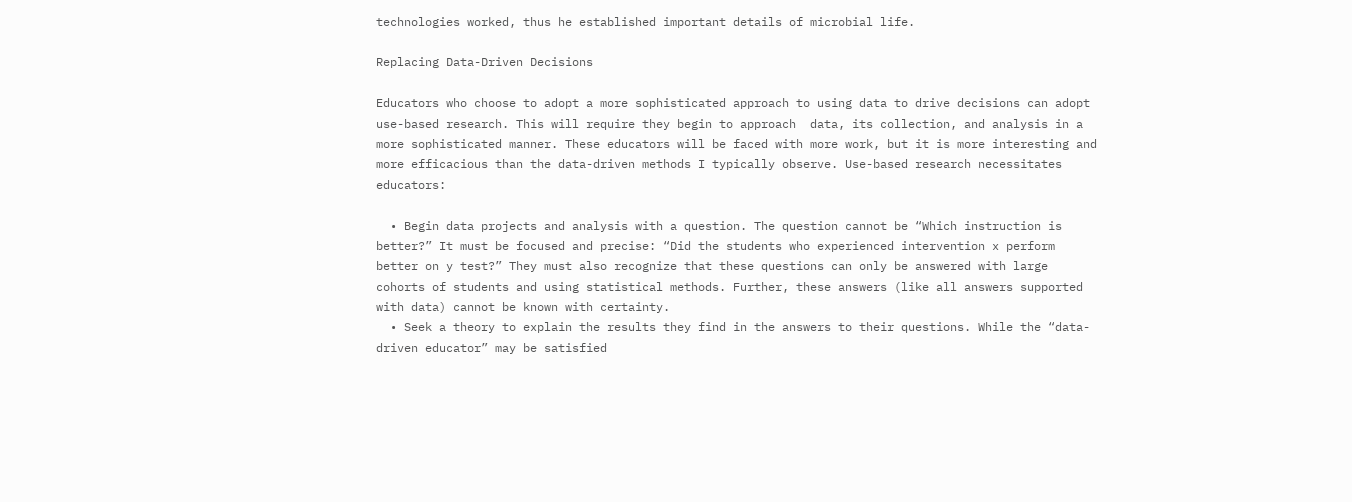technologies worked, thus he established important details of microbial life.

Replacing Data-Driven Decisions

Educators who choose to adopt a more sophisticated approach to using data to drive decisions can adopt use-based research. This will require they begin to approach  data, its collection, and analysis in a more sophisticated manner. These educators will be faced with more work, but it is more interesting and more efficacious than the data-driven methods I typically observe. Use-based research necessitates educators:

  • Begin data projects and analysis with a question. The question cannot be “Which instruction is better?” It must be focused and precise: “Did the students who experienced intervention x perform better on y test?” They must also recognize that these questions can only be answered with large cohorts of students and using statistical methods. Further, these answers (like all answers supported with data) cannot be known with certainty.
  • Seek a theory to explain the results they find in the answers to their questions. While the “data-driven educator” may be satisfied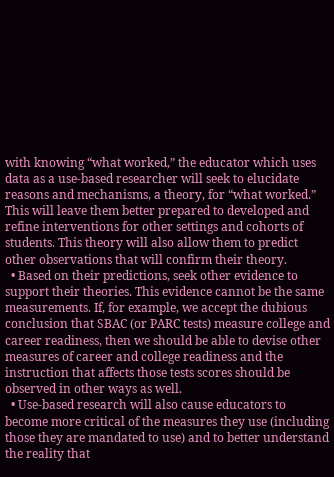with knowing “what worked,” the educator which uses data as a use-based researcher will seek to elucidate reasons and mechanisms, a theory, for “what worked.” This will leave them better prepared to developed and refine interventions for other settings and cohorts of students. This theory will also allow them to predict other observations that will confirm their theory.
  • Based on their predictions, seek other evidence to support their theories. This evidence cannot be the same measurements. If, for example, we accept the dubious conclusion that SBAC (or PARC tests) measure college and career readiness, then we should be able to devise other measures of career and college readiness and the instruction that affects those tests scores should be observed in other ways as well.
  • Use-based research will also cause educators to become more critical of the measures they use (including those they are mandated to use) and to better understand the reality that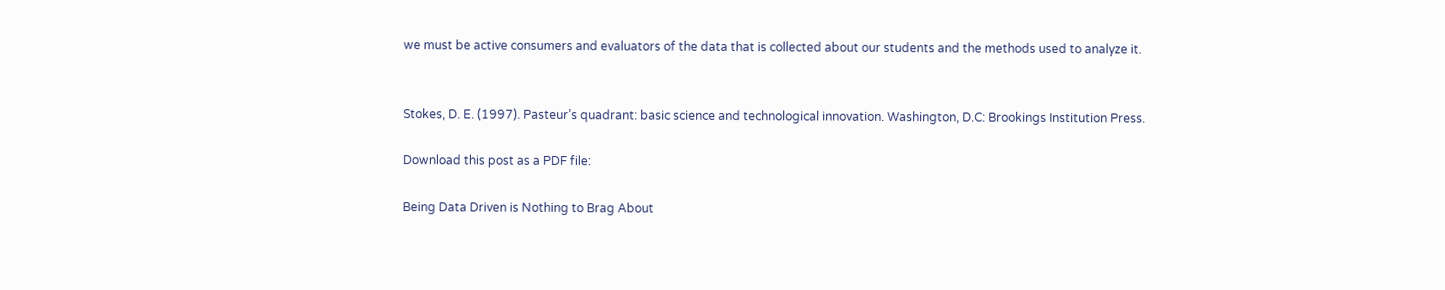we must be active consumers and evaluators of the data that is collected about our students and the methods used to analyze it.


Stokes, D. E. (1997). Pasteur’s quadrant: basic science and technological innovation. Washington, D.C: Brookings Institution Press.

Download this post as a PDF file:

Being Data Driven is Nothing to Brag About